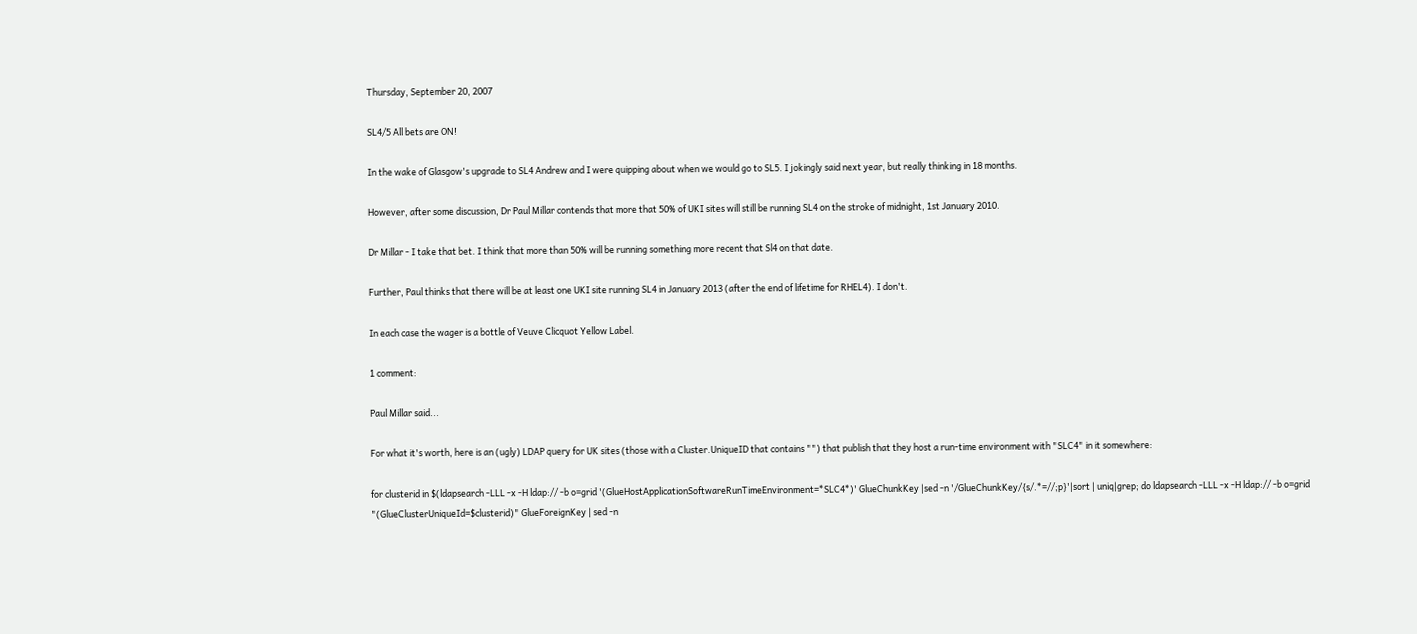Thursday, September 20, 2007

SL4/5 All bets are ON!

In the wake of Glasgow's upgrade to SL4 Andrew and I were quipping about when we would go to SL5. I jokingly said next year, but really thinking in 18 months.

However, after some discussion, Dr Paul Millar contends that more that 50% of UKI sites will still be running SL4 on the stroke of midnight, 1st January 2010.

Dr Millar - I take that bet. I think that more than 50% will be running something more recent that Sl4 on that date.

Further, Paul thinks that there will be at least one UKI site running SL4 in January 2013 (after the end of lifetime for RHEL4). I don't.

In each case the wager is a bottle of Veuve Clicquot Yellow Label.

1 comment:

Paul Millar said...

For what it's worth, here is an (ugly) LDAP query for UK sites (those with a Cluster.UniqueID that contains "") that publish that they host a run-time environment with "SLC4" in it somewhere:

for clusterid in $(ldapsearch -LLL -x -H ldap:// -b o=grid '(GlueHostApplicationSoftwareRunTimeEnvironment=*SLC4*)' GlueChunkKey |sed -n '/GlueChunkKey/{s/.*=//;p}'|sort | uniq|grep; do ldapsearch -LLL -x -H ldap:// -b o=grid "(GlueClusterUniqueId=$clusterid)" GlueForeignKey | sed -n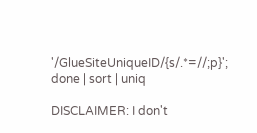'/GlueSiteUniqueID/{s/.*=//;p}'; done | sort | uniq

DISCLAIMER: I don't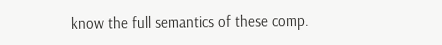know the full semantics of these comp.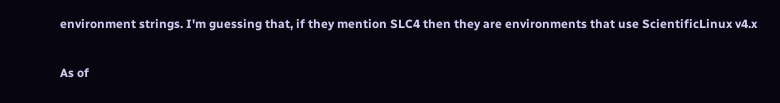environment strings. I'm guessing that, if they mention SLC4 then they are environments that use ScientificLinux v4.x

As of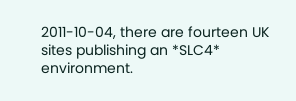2011-10-04, there are fourteen UK sites publishing an *SLC4* environment.